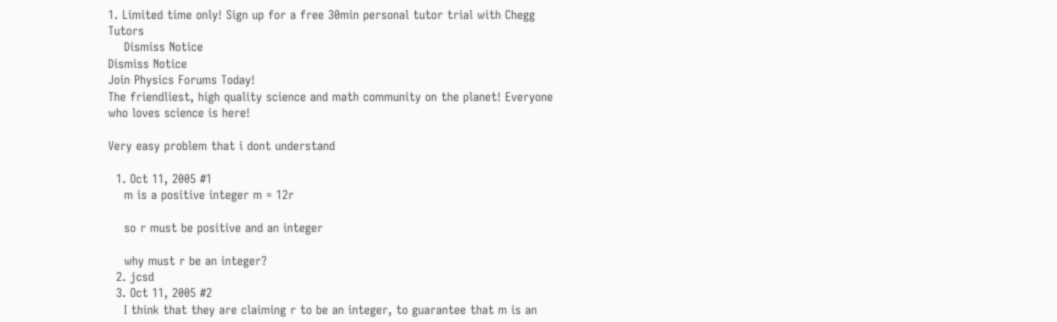1. Limited time only! Sign up for a free 30min personal tutor trial with Chegg Tutors
    Dismiss Notice
Dismiss Notice
Join Physics Forums Today!
The friendliest, high quality science and math community on the planet! Everyone who loves science is here!

Very easy problem that i dont understand

  1. Oct 11, 2005 #1
    m is a positive integer m = 12r

    so r must be positive and an integer

    why must r be an integer?
  2. jcsd
  3. Oct 11, 2005 #2
    I think that they are claiming r to be an integer, to guarantee that m is an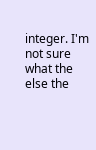integer. I'm not sure what the else the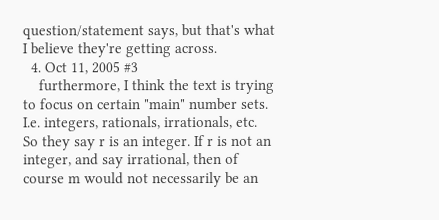question/statement says, but that's what I believe they're getting across.
  4. Oct 11, 2005 #3
    furthermore, I think the text is trying to focus on certain "main" number sets. I.e. integers, rationals, irrationals, etc. So they say r is an integer. If r is not an integer, and say irrational, then of course m would not necessarily be an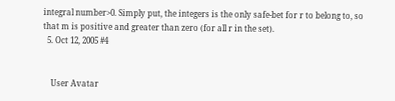integral number>0. Simply put, the integers is the only safe-bet for r to belong to, so that m is positive and greater than zero (for all r in the set).
  5. Oct 12, 2005 #4


    User Avatar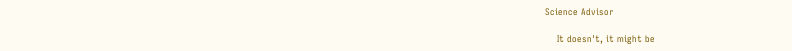Science Advisor

    It doesn't, it might be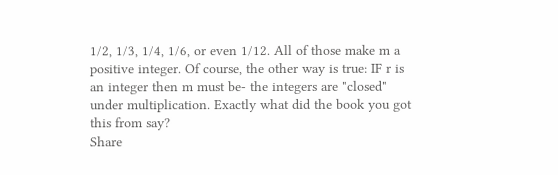1/2, 1/3, 1/4, 1/6, or even 1/12. All of those make m a positive integer. Of course, the other way is true: IF r is an integer then m must be- the integers are "closed" under multiplication. Exactly what did the book you got this from say?
Share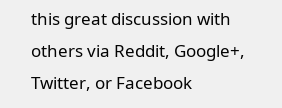this great discussion with others via Reddit, Google+, Twitter, or Facebook